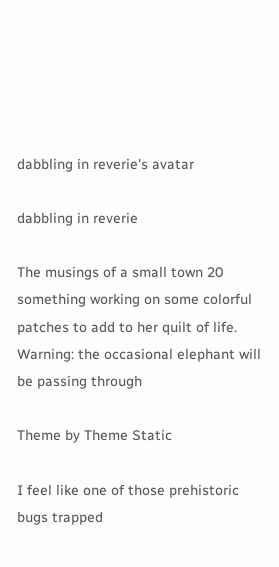dabbling in reverie's avatar

dabbling in reverie

The musings of a small town 20 something working on some colorful patches to add to her quilt of life. Warning: the occasional elephant will be passing through

Theme by Theme Static

I feel like one of those prehistoric bugs trapped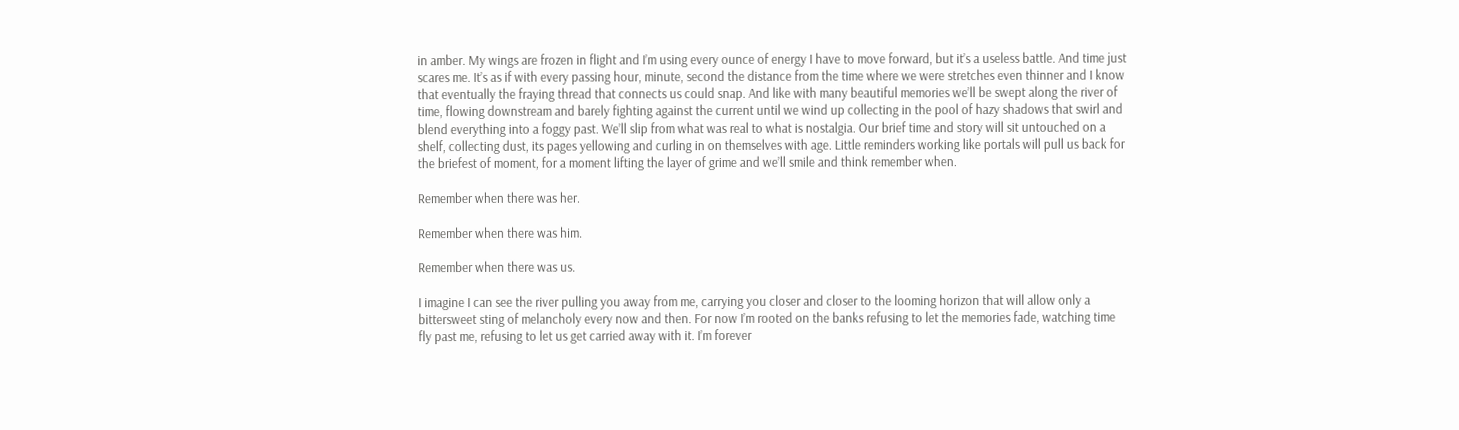in amber. My wings are frozen in flight and I’m using every ounce of energy I have to move forward, but it’s a useless battle. And time just scares me. It’s as if with every passing hour, minute, second the distance from the time where we were stretches even thinner and I know that eventually the fraying thread that connects us could snap. And like with many beautiful memories we’ll be swept along the river of time, flowing downstream and barely fighting against the current until we wind up collecting in the pool of hazy shadows that swirl and blend everything into a foggy past. We’ll slip from what was real to what is nostalgia. Our brief time and story will sit untouched on a shelf, collecting dust, its pages yellowing and curling in on themselves with age. Little reminders working like portals will pull us back for the briefest of moment, for a moment lifting the layer of grime and we’ll smile and think remember when.

Remember when there was her.

Remember when there was him.

Remember when there was us.

I imagine I can see the river pulling you away from me, carrying you closer and closer to the looming horizon that will allow only a bittersweet sting of melancholy every now and then. For now I’m rooted on the banks refusing to let the memories fade, watching time fly past me, refusing to let us get carried away with it. I’m forever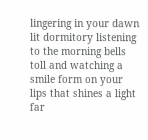lingering in your dawn lit dormitory listening to the morning bells toll and watching a smile form on your lips that shines a light far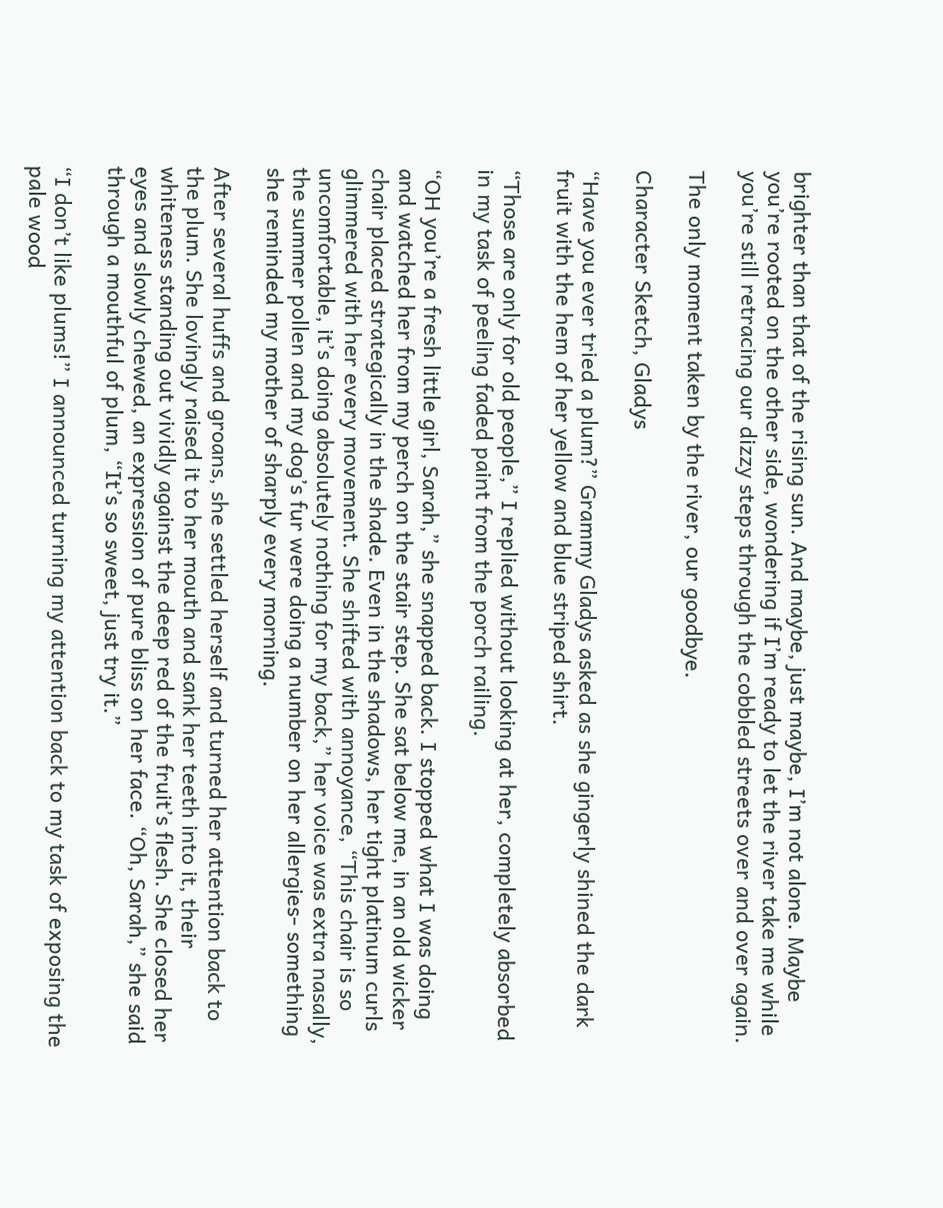brighter than that of the rising sun. And maybe, just maybe, I’m not alone. Maybe you’re rooted on the other side, wondering if I’m ready to let the river take me while you’re still retracing our dizzy steps through the cobbled streets over and over again.

The only moment taken by the river, our goodbye.

Character Sketch, Gladys

“Have you ever tried a plum?” Grammy Gladys asked as she gingerly shined the dark fruit with the hem of her yellow and blue striped shirt.

“Those are only for old people,” I replied without looking at her, completely absorbed in my task of peeling faded paint from the porch railing.

“OH you’re a fresh little girl, Sarah,” she snapped back. I stopped what I was doing and watched her from my perch on the stair step. She sat below me, in an old wicker chair placed strategically in the shade. Even in the shadows, her tight platinum curls glimmered with her every movement. She shifted with annoyance, “This chair is so uncomfortable, it’s doing absolutely nothing for my back,” her voice was extra nasally, the summer pollen and my dog’s fur were doing a number on her allergies- something she reminded my mother of sharply every morning.

After several huffs and groans, she settled herself and turned her attention back to the plum. She lovingly raised it to her mouth and sank her teeth into it, their whiteness standing out vividly against the deep red of the fruit’s flesh. She closed her eyes and slowly chewed, an expression of pure bliss on her face. “Oh, Sarah,” she said through a mouthful of plum, “It’s so sweet, just try it.”

“I don’t like plums!” I announced turning my attention back to my task of exposing the pale wood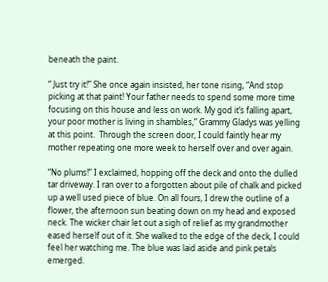beneath the paint.

“ Just try it!” She once again insisted, her tone rising, “And stop picking at that paint! Your father needs to spend some more time focusing on this house and less on work. My god it’s falling apart, your poor mother is living in shambles,” Grammy Gladys was yelling at this point.  Through the screen door, I could faintly hear my mother repeating one more week to herself over and over again.

“No plums!” I exclaimed, hopping off the deck and onto the dulled tar driveway. I ran over to a forgotten about pile of chalk and picked up a well used piece of blue. On all fours, I drew the outline of a flower, the afternoon sun beating down on my head and exposed neck. The wicker chair let out a sigh of relief as my grandmother eased herself out of it. She walked to the edge of the deck, I could feel her watching me. The blue was laid aside and pink petals emerged.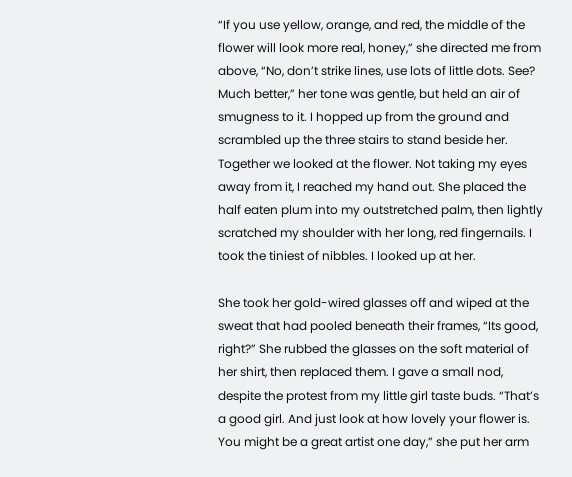“If you use yellow, orange, and red, the middle of the flower will look more real, honey,” she directed me from above, “No, don’t strike lines, use lots of little dots. See? Much better,” her tone was gentle, but held an air of smugness to it. I hopped up from the ground and scrambled up the three stairs to stand beside her. Together we looked at the flower. Not taking my eyes away from it, I reached my hand out. She placed the half eaten plum into my outstretched palm, then lightly scratched my shoulder with her long, red fingernails. I took the tiniest of nibbles. I looked up at her.

She took her gold-wired glasses off and wiped at the sweat that had pooled beneath their frames, “Its good, right?” She rubbed the glasses on the soft material of her shirt, then replaced them. I gave a small nod, despite the protest from my little girl taste buds. “That’s a good girl. And just look at how lovely your flower is. You might be a great artist one day,” she put her arm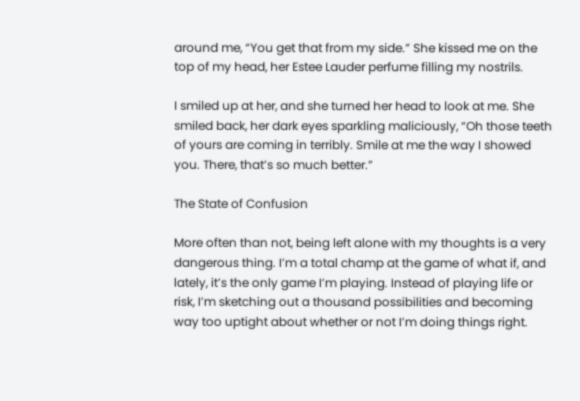around me, “You get that from my side.” She kissed me on the top of my head, her Estee Lauder perfume filling my nostrils.

I smiled up at her, and she turned her head to look at me. She smiled back, her dark eyes sparkling maliciously, “Oh those teeth of yours are coming in terribly. Smile at me the way I showed you. There, that’s so much better.”

The State of Confusion

More often than not, being left alone with my thoughts is a very dangerous thing. I’m a total champ at the game of what if, and lately, it’s the only game I’m playing. Instead of playing life or risk, I’m sketching out a thousand possibilities and becoming way too uptight about whether or not I’m doing things right.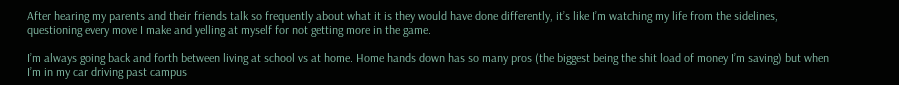After hearing my parents and their friends talk so frequently about what it is they would have done differently, it’s like I’m watching my life from the sidelines, questioning every move I make and yelling at myself for not getting more in the game.

I’m always going back and forth between living at school vs at home. Home hands down has so many pros (the biggest being the shit load of money I’m saving) but when I’m in my car driving past campus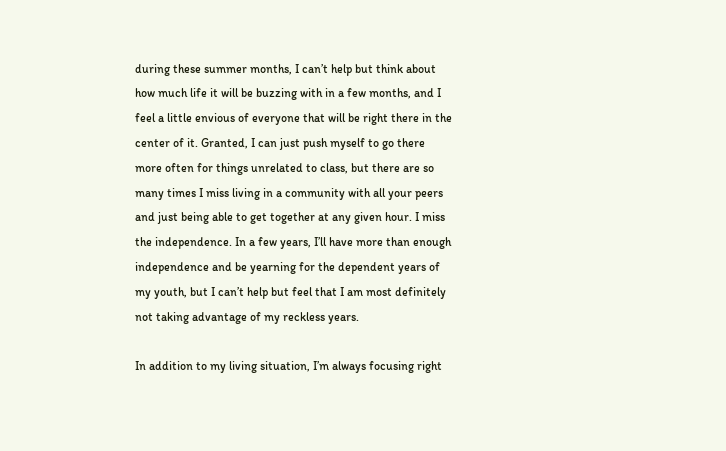during these summer months, I can’t help but think about how much life it will be buzzing with in a few months, and I feel a little envious of everyone that will be right there in the center of it. Granted, I can just push myself to go there more often for things unrelated to class, but there are so many times I miss living in a community with all your peers and just being able to get together at any given hour. I miss the independence. In a few years, I’ll have more than enough independence and be yearning for the dependent years of my youth, but I can’t help but feel that I am most definitely not taking advantage of my reckless years.

In addition to my living situation, I’m always focusing right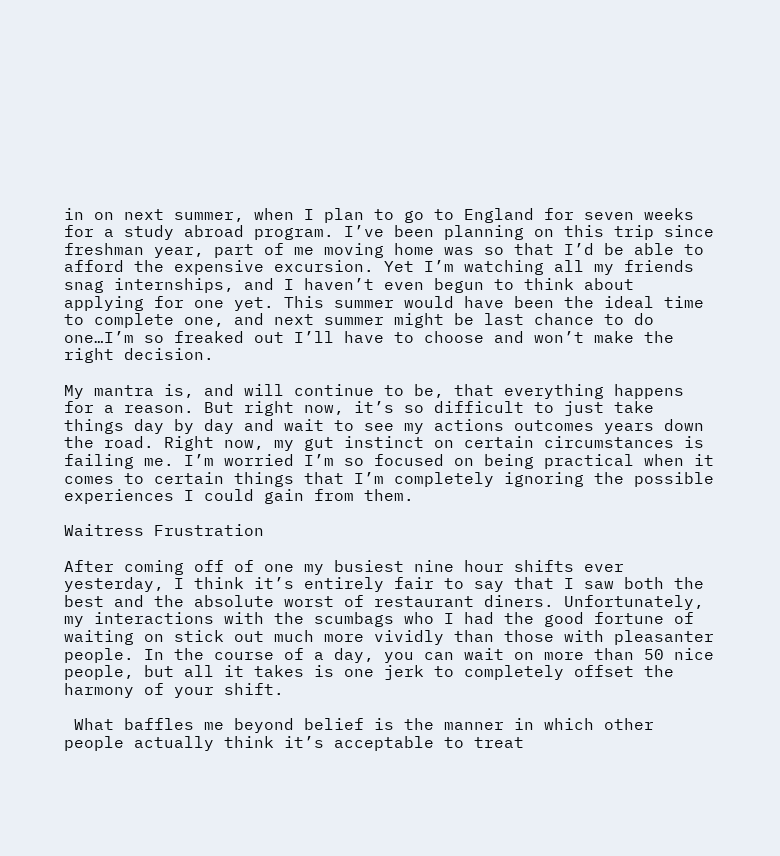in on next summer, when I plan to go to England for seven weeks for a study abroad program. I’ve been planning on this trip since freshman year, part of me moving home was so that I’d be able to afford the expensive excursion. Yet I’m watching all my friends snag internships, and I haven’t even begun to think about applying for one yet. This summer would have been the ideal time to complete one, and next summer might be last chance to do one…I’m so freaked out I’ll have to choose and won’t make the right decision.

My mantra is, and will continue to be, that everything happens for a reason. But right now, it’s so difficult to just take things day by day and wait to see my actions outcomes years down the road. Right now, my gut instinct on certain circumstances is failing me. I’m worried I’m so focused on being practical when it comes to certain things that I’m completely ignoring the possible experiences I could gain from them.

Waitress Frustration

After coming off of one my busiest nine hour shifts ever yesterday, I think it’s entirely fair to say that I saw both the best and the absolute worst of restaurant diners. Unfortunately, my interactions with the scumbags who I had the good fortune of waiting on stick out much more vividly than those with pleasanter people. In the course of a day, you can wait on more than 50 nice people, but all it takes is one jerk to completely offset the harmony of your shift.

 What baffles me beyond belief is the manner in which other people actually think it’s acceptable to treat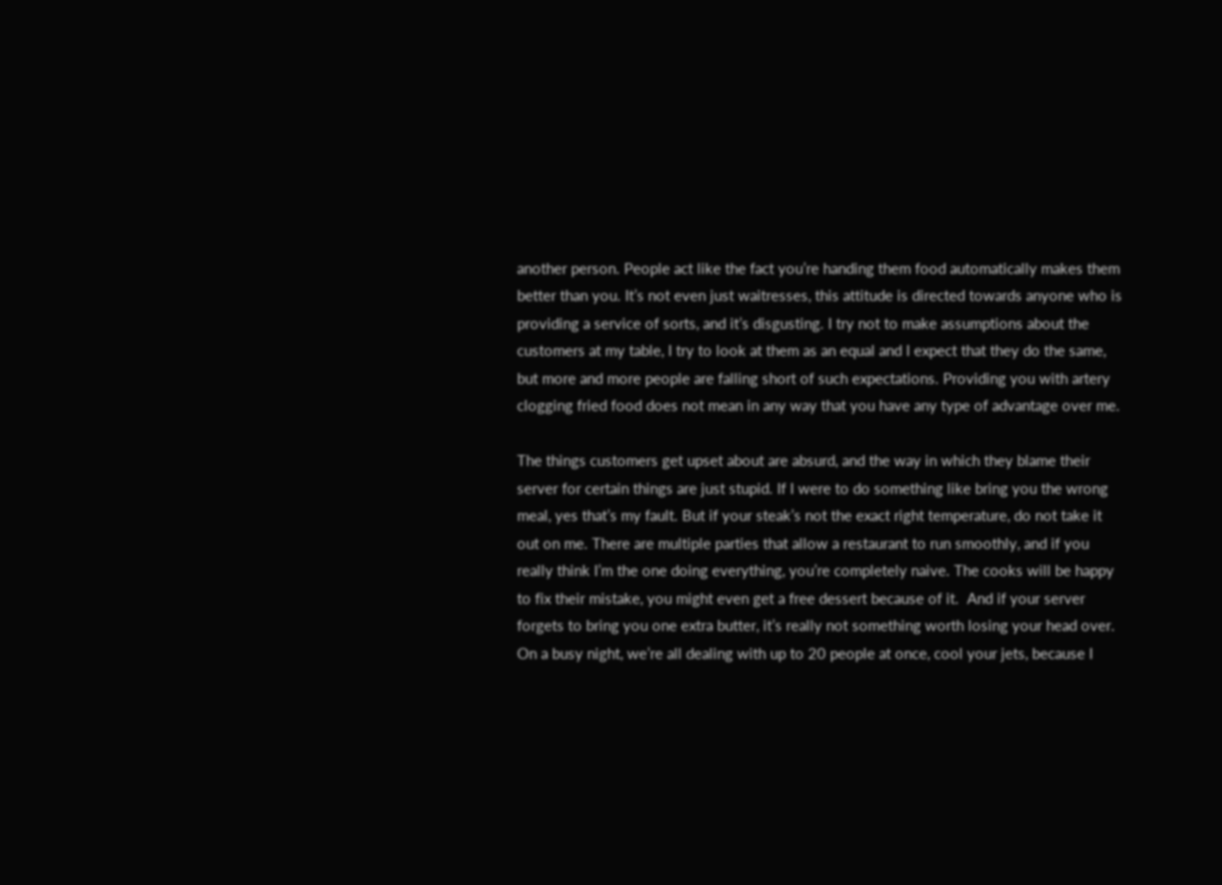another person. People act like the fact you’re handing them food automatically makes them better than you. It’s not even just waitresses, this attitude is directed towards anyone who is providing a service of sorts, and it’s disgusting. I try not to make assumptions about the customers at my table, I try to look at them as an equal and I expect that they do the same, but more and more people are falling short of such expectations. Providing you with artery clogging fried food does not mean in any way that you have any type of advantage over me.

The things customers get upset about are absurd, and the way in which they blame their server for certain things are just stupid. If I were to do something like bring you the wrong meal, yes that’s my fault. But if your steak’s not the exact right temperature, do not take it out on me. There are multiple parties that allow a restaurant to run smoothly, and if you really think I’m the one doing everything, you’re completely naive. The cooks will be happy to fix their mistake, you might even get a free dessert because of it.  And if your server forgets to bring you one extra butter, it’s really not something worth losing your head over. On a busy night, we’re all dealing with up to 20 people at once, cool your jets, because I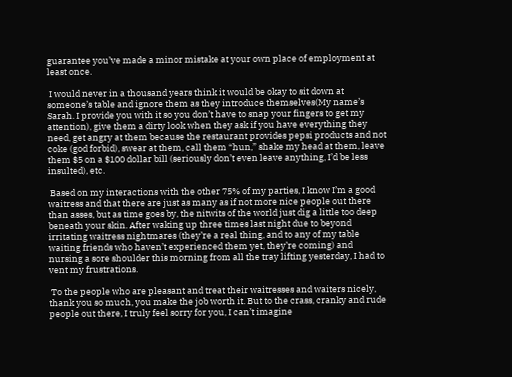guarantee you’ve made a minor mistake at your own place of employment at least once.

 I would never in a thousand years think it would be okay to sit down at someone’s table and ignore them as they introduce themselves(My name’s Sarah. I provide you with it so you don’t have to snap your fingers to get my attention), give them a dirty look when they ask if you have everything they need, get angry at them because the restaurant provides pepsi products and not coke (god forbid), swear at them, call them “hun,” shake my head at them, leave them $5 on a $100 dollar bill (seriously don’t even leave anything, I’d be less insulted), etc.

 Based on my interactions with the other 75% of my parties, I know I’m a good waitress and that there are just as many as if not more nice people out there than asses, but as time goes by, the nitwits of the world just dig a little too deep beneath your skin. After waking up three times last night due to beyond irritating waitress nightmares (they’re a real thing, and to any of my table waiting friends who haven’t experienced them yet, they’re coming) and nursing a sore shoulder this morning from all the tray lifting yesterday, I had to vent my frustrations.

 To the people who are pleasant and treat their waitresses and waiters nicely, thank you so much, you make the job worth it. But to the crass, cranky and rude people out there, I truly feel sorry for you, I can’t imagine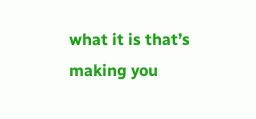what it is that’s making you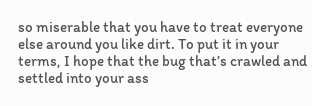so miserable that you have to treat everyone else around you like dirt. To put it in your terms, I hope that the bug that’s crawled and settled into your ass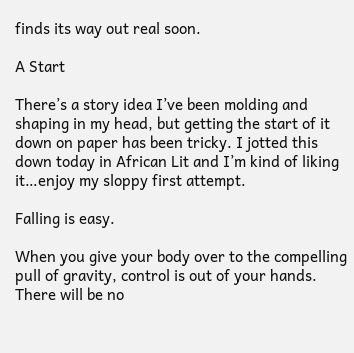finds its way out real soon.

A Start

There’s a story idea I’ve been molding and shaping in my head, but getting the start of it down on paper has been tricky. I jotted this down today in African Lit and I’m kind of liking it…enjoy my sloppy first attempt.

Falling is easy.

When you give your body over to the compelling pull of gravity, control is out of your hands. There will be no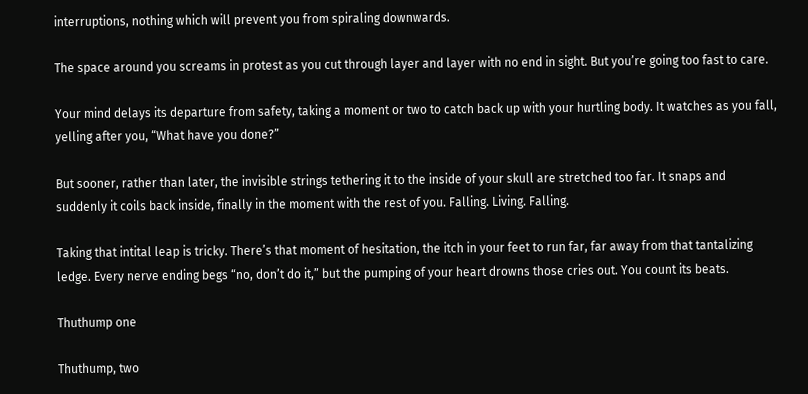interruptions, nothing which will prevent you from spiraling downwards.

The space around you screams in protest as you cut through layer and layer with no end in sight. But you’re going too fast to care.

Your mind delays its departure from safety, taking a moment or two to catch back up with your hurtling body. It watches as you fall, yelling after you, “What have you done?”

But sooner, rather than later, the invisible strings tethering it to the inside of your skull are stretched too far. It snaps and suddenly it coils back inside, finally in the moment with the rest of you. Falling. Living. Falling.

Taking that intital leap is tricky. There’s that moment of hesitation, the itch in your feet to run far, far away from that tantalizing ledge. Every nerve ending begs “no, don’t do it,” but the pumping of your heart drowns those cries out. You count its beats.

Thuthump one

Thuthump, two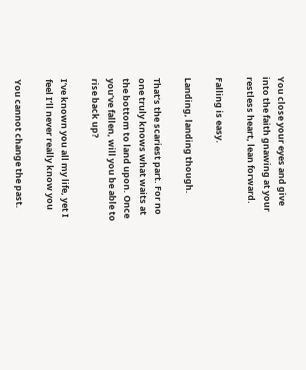You close your eyes and give into the faith gnawing at your restless heart, lean forward.

Falling is easy.

Landing, landing though.

That’s the scariest part. For no one truly knows what waits at the bottom to land upon. Once you’ve fallen, will you be able to rise back up?

I’ve known you all my life, yet I feel I’ll never really know you

You cannot change the past.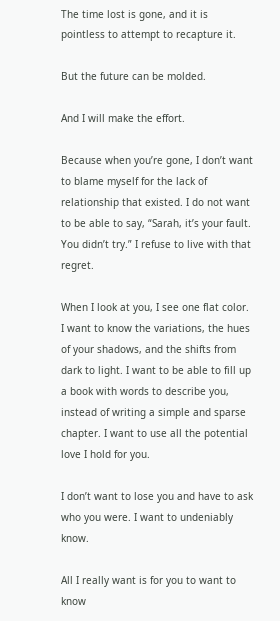The time lost is gone, and it is pointless to attempt to recapture it.

But the future can be molded.

And I will make the effort.

Because when you’re gone, I don’t want to blame myself for the lack of relationship that existed. I do not want to be able to say, “Sarah, it’s your fault. You didn’t try.” I refuse to live with that regret.

When I look at you, I see one flat color. I want to know the variations, the hues of your shadows, and the shifts from dark to light. I want to be able to fill up a book with words to describe you, instead of writing a simple and sparse chapter. I want to use all the potential love I hold for you.

I don’t want to lose you and have to ask who you were. I want to undeniably know.

All I really want is for you to want to know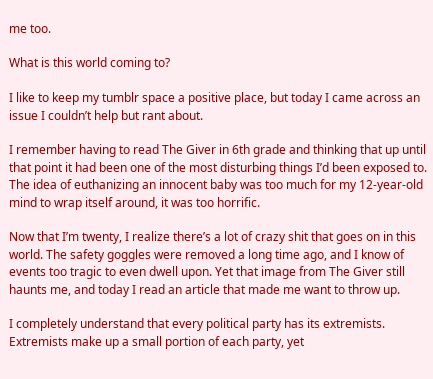me too.

What is this world coming to?

I like to keep my tumblr space a positive place, but today I came across an issue I couldn’t help but rant about.

I remember having to read The Giver in 6th grade and thinking that up until that point it had been one of the most disturbing things I’d been exposed to. The idea of euthanizing an innocent baby was too much for my 12-year-old mind to wrap itself around, it was too horrific.

Now that I’m twenty, I realize there’s a lot of crazy shit that goes on in this world. The safety goggles were removed a long time ago, and I know of events too tragic to even dwell upon. Yet that image from The Giver still haunts me, and today I read an article that made me want to throw up.

I completely understand that every political party has its extremists. Extremists make up a small portion of each party, yet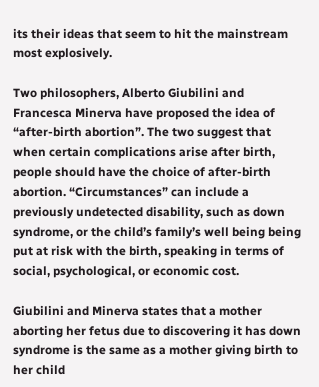its their ideas that seem to hit the mainstream most explosively.

Two philosophers, Alberto Giubilini and Francesca Minerva have proposed the idea of “after-birth abortion”. The two suggest that when certain complications arise after birth, people should have the choice of after-birth abortion. “Circumstances” can include a previously undetected disability, such as down syndrome, or the child’s family’s well being being put at risk with the birth, speaking in terms of social, psychological, or economic cost.

Giubilini and Minerva states that a mother aborting her fetus due to discovering it has down syndrome is the same as a mother giving birth to her child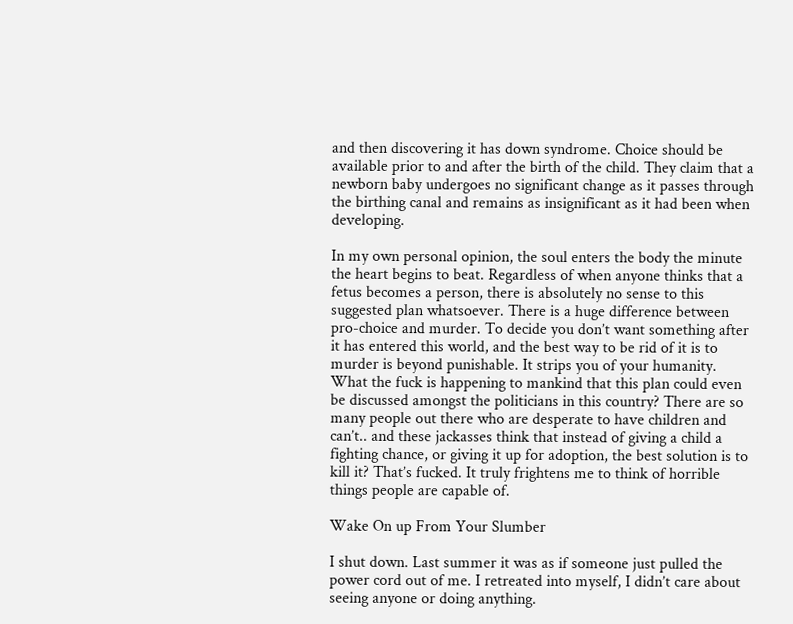and then discovering it has down syndrome. Choice should be available prior to and after the birth of the child. They claim that a newborn baby undergoes no significant change as it passes through the birthing canal and remains as insignificant as it had been when developing.

In my own personal opinion, the soul enters the body the minute the heart begins to beat. Regardless of when anyone thinks that a fetus becomes a person, there is absolutely no sense to this suggested plan whatsoever. There is a huge difference between pro-choice and murder. To decide you don’t want something after it has entered this world, and the best way to be rid of it is to murder is beyond punishable. It strips you of your humanity. What the fuck is happening to mankind that this plan could even be discussed amongst the politicians in this country? There are so many people out there who are desperate to have children and can’t.. and these jackasses think that instead of giving a child a fighting chance, or giving it up for adoption, the best solution is to kill it? That’s fucked. It truly frightens me to think of horrible things people are capable of.

Wake On up From Your Slumber

I shut down. Last summer it was as if someone just pulled the power cord out of me. I retreated into myself, I didn’t care about seeing anyone or doing anything.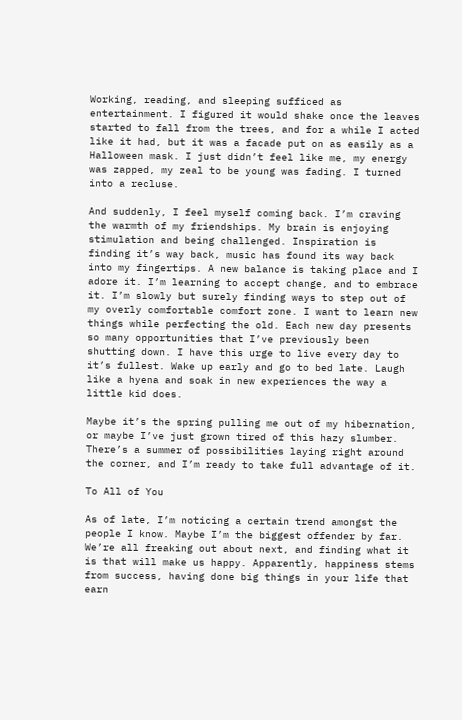Working, reading, and sleeping sufficed as entertainment. I figured it would shake once the leaves started to fall from the trees, and for a while I acted like it had, but it was a facade put on as easily as a Halloween mask. I just didn’t feel like me, my energy was zapped, my zeal to be young was fading. I turned into a recluse.

And suddenly, I feel myself coming back. I’m craving the warmth of my friendships. My brain is enjoying stimulation and being challenged. Inspiration is finding it’s way back, music has found its way back into my fingertips. A new balance is taking place and I adore it. I’m learning to accept change, and to embrace it. I’m slowly but surely finding ways to step out of my overly comfortable comfort zone. I want to learn new things while perfecting the old. Each new day presents so many opportunities that I’ve previously been shutting down. I have this urge to live every day to it’s fullest. Wake up early and go to bed late. Laugh like a hyena and soak in new experiences the way a little kid does.

Maybe it’s the spring pulling me out of my hibernation, or maybe I’ve just grown tired of this hazy slumber. There’s a summer of possibilities laying right around the corner, and I’m ready to take full advantage of it.

To All of You

As of late, I’m noticing a certain trend amongst the people I know. Maybe I’m the biggest offender by far. We’re all freaking out about next, and finding what it is that will make us happy. Apparently, happiness stems from success, having done big things in your life that earn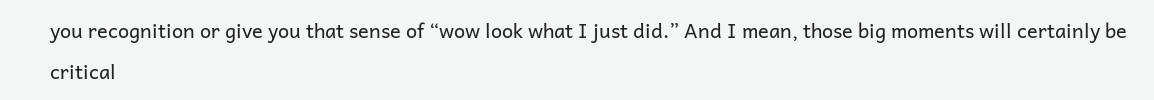you recognition or give you that sense of “wow look what I just did.” And I mean, those big moments will certainly be critical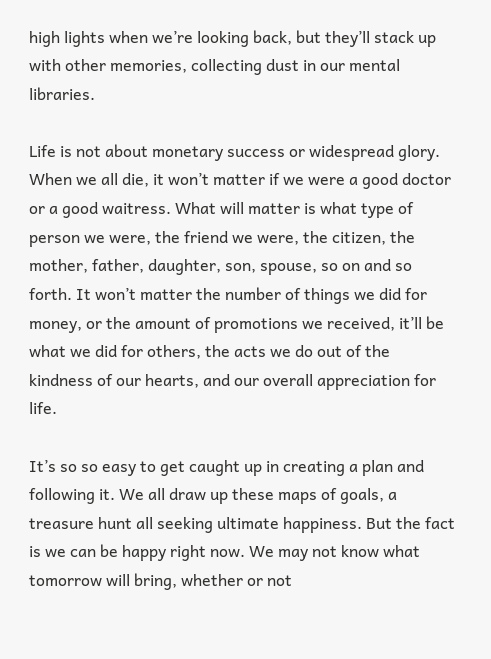high lights when we’re looking back, but they’ll stack up with other memories, collecting dust in our mental libraries.

Life is not about monetary success or widespread glory. When we all die, it won’t matter if we were a good doctor or a good waitress. What will matter is what type of person we were, the friend we were, the citizen, the mother, father, daughter, son, spouse, so on and so forth. It won’t matter the number of things we did for money, or the amount of promotions we received, it’ll be what we did for others, the acts we do out of the kindness of our hearts, and our overall appreciation for life.

It’s so so easy to get caught up in creating a plan and following it. We all draw up these maps of goals, a treasure hunt all seeking ultimate happiness. But the fact is we can be happy right now. We may not know what tomorrow will bring, whether or not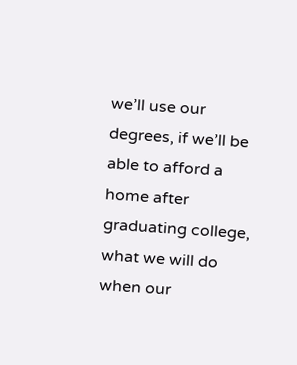we’ll use our degrees, if we’ll be able to afford a home after graduating college, what we will do when our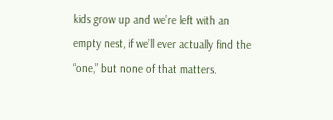kids grow up and we’re left with an empty nest, if we’ll ever actually find the “one,” but none of that matters.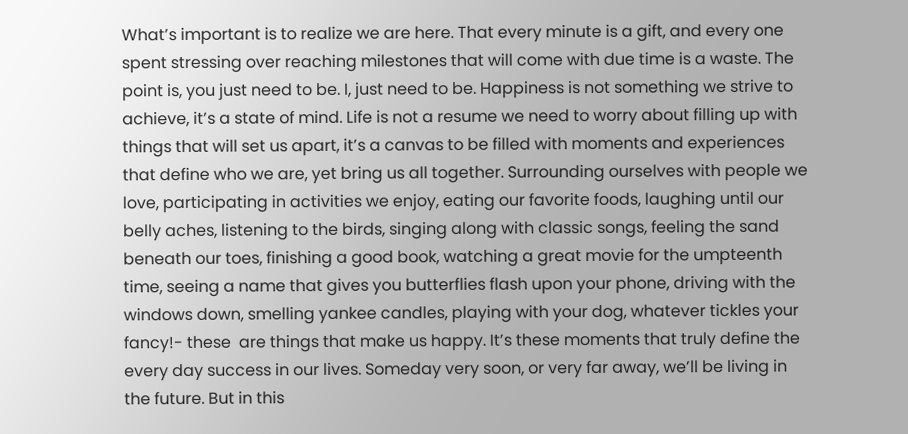What’s important is to realize we are here. That every minute is a gift, and every one spent stressing over reaching milestones that will come with due time is a waste. The point is, you just need to be. I, just need to be. Happiness is not something we strive to achieve, it’s a state of mind. Life is not a resume we need to worry about filling up with things that will set us apart, it’s a canvas to be filled with moments and experiences that define who we are, yet bring us all together. Surrounding ourselves with people we love, participating in activities we enjoy, eating our favorite foods, laughing until our belly aches, listening to the birds, singing along with classic songs, feeling the sand beneath our toes, finishing a good book, watching a great movie for the umpteenth time, seeing a name that gives you butterflies flash upon your phone, driving with the windows down, smelling yankee candles, playing with your dog, whatever tickles your fancy!- these  are things that make us happy. It’s these moments that truly define the every day success in our lives. Someday very soon, or very far away, we’ll be living in the future. But in this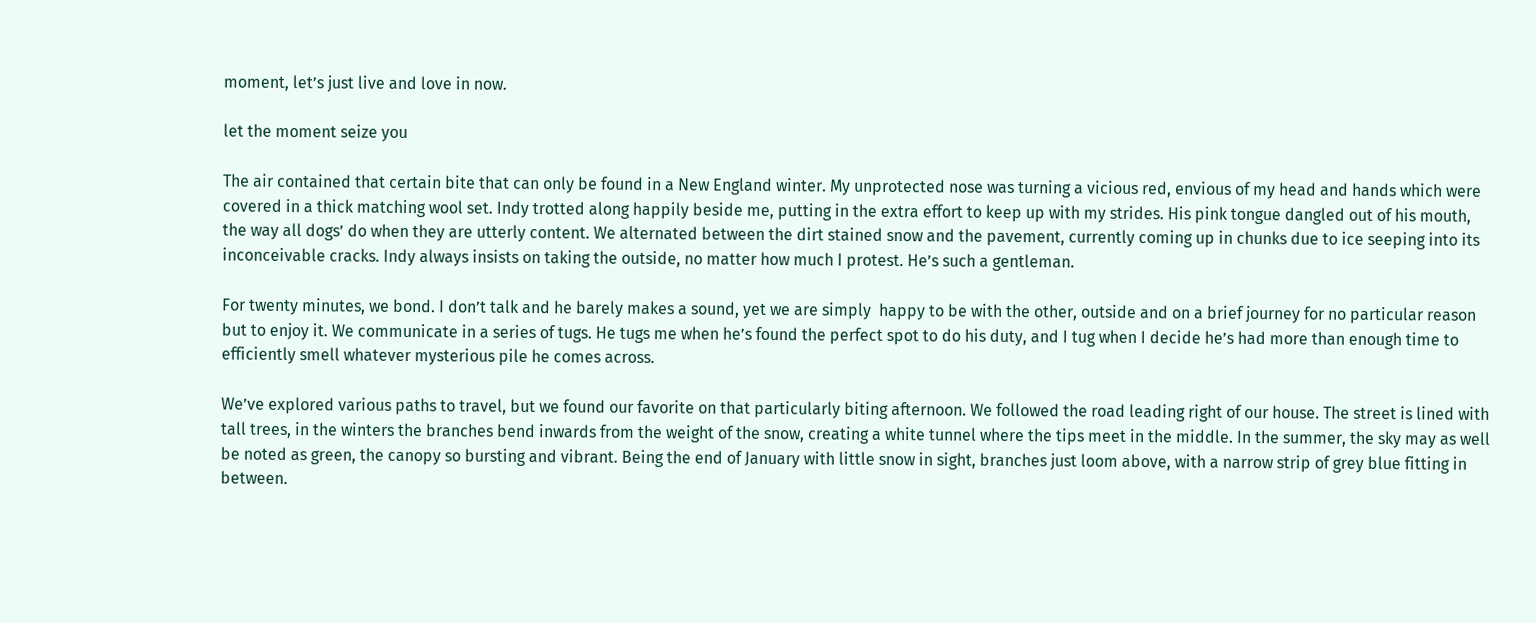moment, let’s just live and love in now.

let the moment seize you

The air contained that certain bite that can only be found in a New England winter. My unprotected nose was turning a vicious red, envious of my head and hands which were covered in a thick matching wool set. Indy trotted along happily beside me, putting in the extra effort to keep up with my strides. His pink tongue dangled out of his mouth, the way all dogs’ do when they are utterly content. We alternated between the dirt stained snow and the pavement, currently coming up in chunks due to ice seeping into its inconceivable cracks. Indy always insists on taking the outside, no matter how much I protest. He’s such a gentleman.

For twenty minutes, we bond. I don’t talk and he barely makes a sound, yet we are simply  happy to be with the other, outside and on a brief journey for no particular reason but to enjoy it. We communicate in a series of tugs. He tugs me when he’s found the perfect spot to do his duty, and I tug when I decide he’s had more than enough time to efficiently smell whatever mysterious pile he comes across.

We’ve explored various paths to travel, but we found our favorite on that particularly biting afternoon. We followed the road leading right of our house. The street is lined with tall trees, in the winters the branches bend inwards from the weight of the snow, creating a white tunnel where the tips meet in the middle. In the summer, the sky may as well be noted as green, the canopy so bursting and vibrant. Being the end of January with little snow in sight, branches just loom above, with a narrow strip of grey blue fitting in between.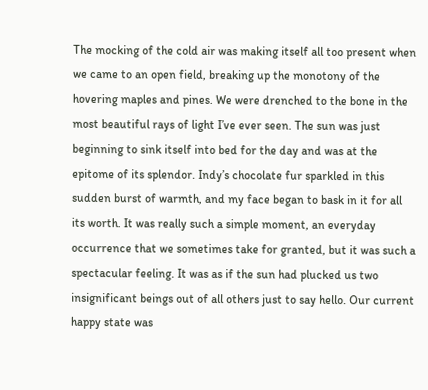The mocking of the cold air was making itself all too present when we came to an open field, breaking up the monotony of the hovering maples and pines. We were drenched to the bone in the most beautiful rays of light I’ve ever seen. The sun was just beginning to sink itself into bed for the day and was at the epitome of its splendor. Indy’s chocolate fur sparkled in this sudden burst of warmth, and my face began to bask in it for all its worth. It was really such a simple moment, an everyday occurrence that we sometimes take for granted, but it was such a spectacular feeling. It was as if the sun had plucked us two insignificant beings out of all others just to say hello. Our current happy state was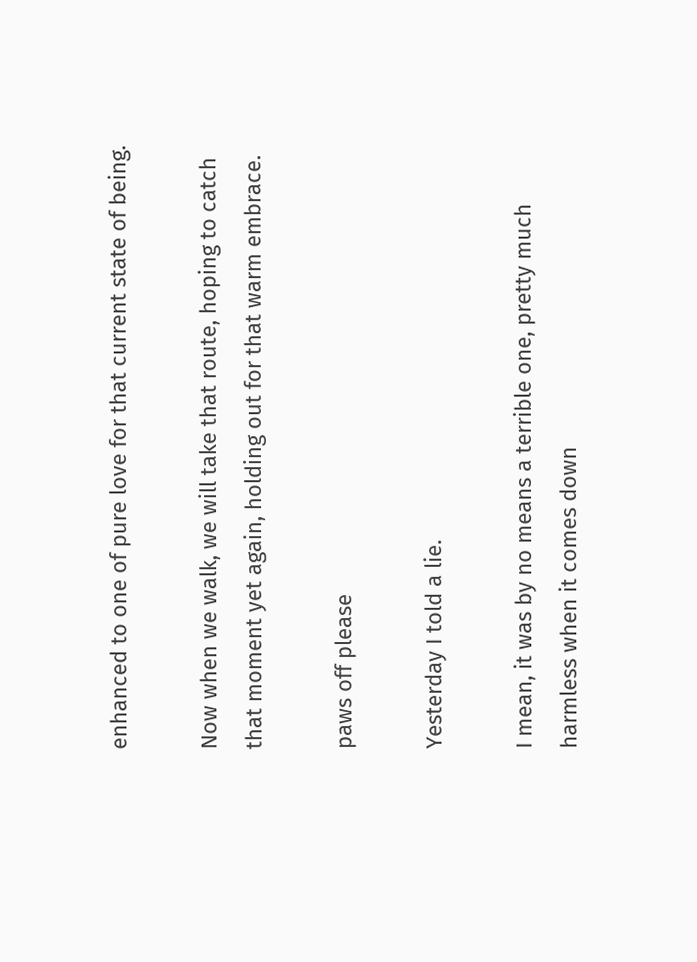enhanced to one of pure love for that current state of being.

Now when we walk, we will take that route, hoping to catch that moment yet again, holding out for that warm embrace.

paws off please

Yesterday I told a lie.

I mean, it was by no means a terrible one, pretty much harmless when it comes down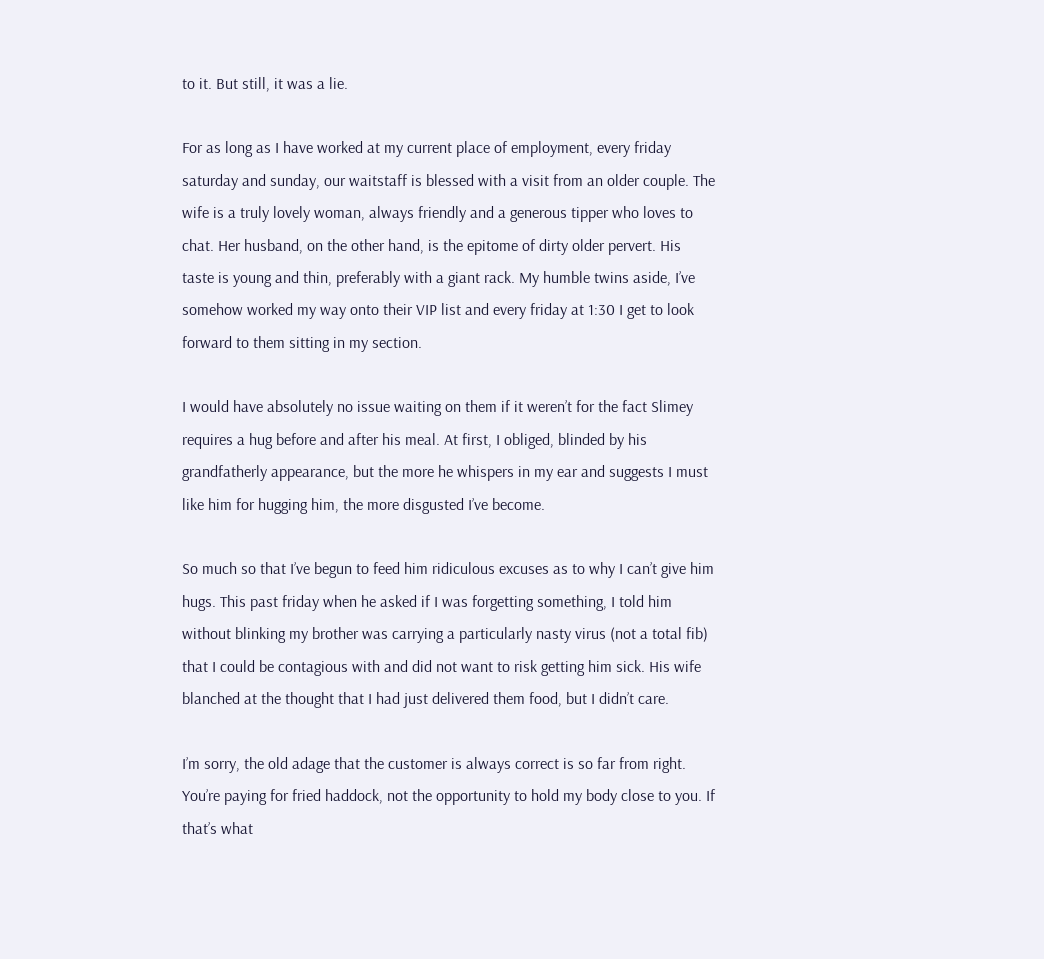to it. But still, it was a lie.

For as long as I have worked at my current place of employment, every friday saturday and sunday, our waitstaff is blessed with a visit from an older couple. The wife is a truly lovely woman, always friendly and a generous tipper who loves to chat. Her husband, on the other hand, is the epitome of dirty older pervert. His taste is young and thin, preferably with a giant rack. My humble twins aside, I’ve somehow worked my way onto their VIP list and every friday at 1:30 I get to look forward to them sitting in my section.

I would have absolutely no issue waiting on them if it weren’t for the fact Slimey requires a hug before and after his meal. At first, I obliged, blinded by his grandfatherly appearance, but the more he whispers in my ear and suggests I must like him for hugging him, the more disgusted I’ve become.

So much so that I’ve begun to feed him ridiculous excuses as to why I can’t give him hugs. This past friday when he asked if I was forgetting something, I told him without blinking my brother was carrying a particularly nasty virus (not a total fib) that I could be contagious with and did not want to risk getting him sick. His wife blanched at the thought that I had just delivered them food, but I didn’t care.

I’m sorry, the old adage that the customer is always correct is so far from right. You’re paying for fried haddock, not the opportunity to hold my body close to you. If that’s what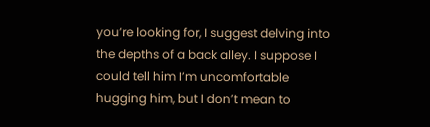you’re looking for, I suggest delving into the depths of a back alley. I suppose I could tell him I’m uncomfortable hugging him, but I don’t mean to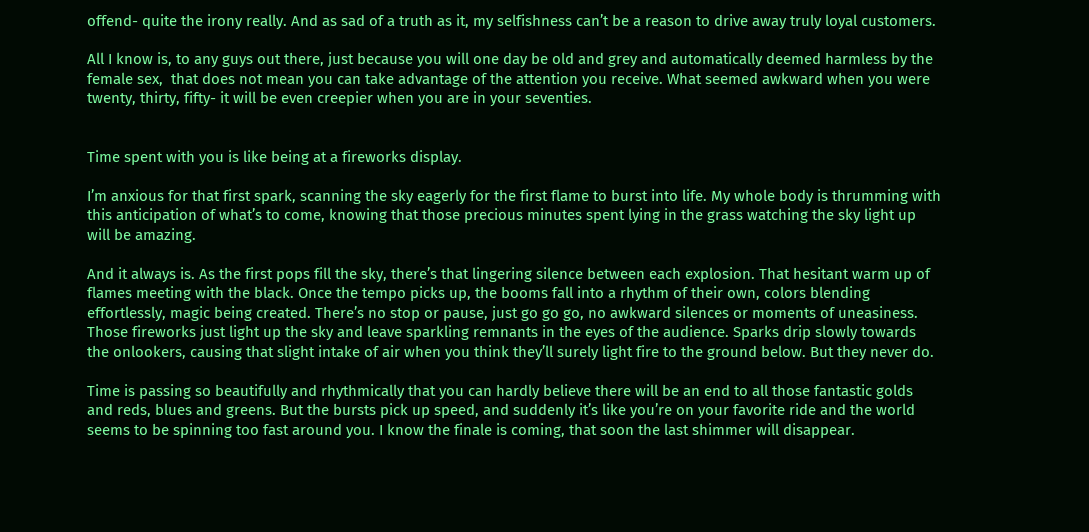offend- quite the irony really. And as sad of a truth as it, my selfishness can’t be a reason to drive away truly loyal customers.

All I know is, to any guys out there, just because you will one day be old and grey and automatically deemed harmless by the female sex,  that does not mean you can take advantage of the attention you receive. What seemed awkward when you were twenty, thirty, fifty- it will be even creepier when you are in your seventies.


Time spent with you is like being at a fireworks display.

I’m anxious for that first spark, scanning the sky eagerly for the first flame to burst into life. My whole body is thrumming with this anticipation of what’s to come, knowing that those precious minutes spent lying in the grass watching the sky light up will be amazing.

And it always is. As the first pops fill the sky, there’s that lingering silence between each explosion. That hesitant warm up of flames meeting with the black. Once the tempo picks up, the booms fall into a rhythm of their own, colors blending effortlessly, magic being created. There’s no stop or pause, just go go go, no awkward silences or moments of uneasiness. Those fireworks just light up the sky and leave sparkling remnants in the eyes of the audience. Sparks drip slowly towards the onlookers, causing that slight intake of air when you think they’ll surely light fire to the ground below. But they never do.

Time is passing so beautifully and rhythmically that you can hardly believe there will be an end to all those fantastic golds and reds, blues and greens. But the bursts pick up speed, and suddenly it’s like you’re on your favorite ride and the world seems to be spinning too fast around you. I know the finale is coming, that soon the last shimmer will disappear.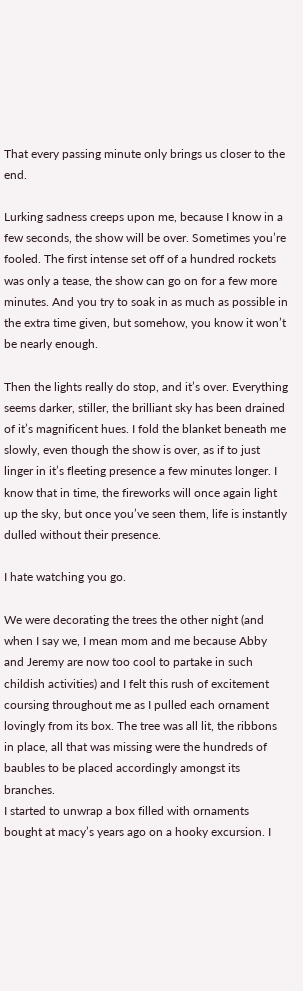That every passing minute only brings us closer to the end.

Lurking sadness creeps upon me, because I know in a few seconds, the show will be over. Sometimes you’re fooled. The first intense set off of a hundred rockets was only a tease, the show can go on for a few more minutes. And you try to soak in as much as possible in the extra time given, but somehow, you know it won’t be nearly enough.

Then the lights really do stop, and it’s over. Everything seems darker, stiller, the brilliant sky has been drained of it’s magnificent hues. I fold the blanket beneath me slowly, even though the show is over, as if to just linger in it’s fleeting presence a few minutes longer. I know that in time, the fireworks will once again light up the sky, but once you’ve seen them, life is instantly dulled without their presence.

I hate watching you go.

We were decorating the trees the other night (and when I say we, I mean mom and me because Abby and Jeremy are now too cool to partake in such childish activities) and I felt this rush of excitement coursing throughout me as I pulled each ornament lovingly from its box. The tree was all lit, the ribbons in place, all that was missing were the hundreds of baubles to be placed accordingly amongst its branches.
I started to unwrap a box filled with ornaments bought at macy’s years ago on a hooky excursion. I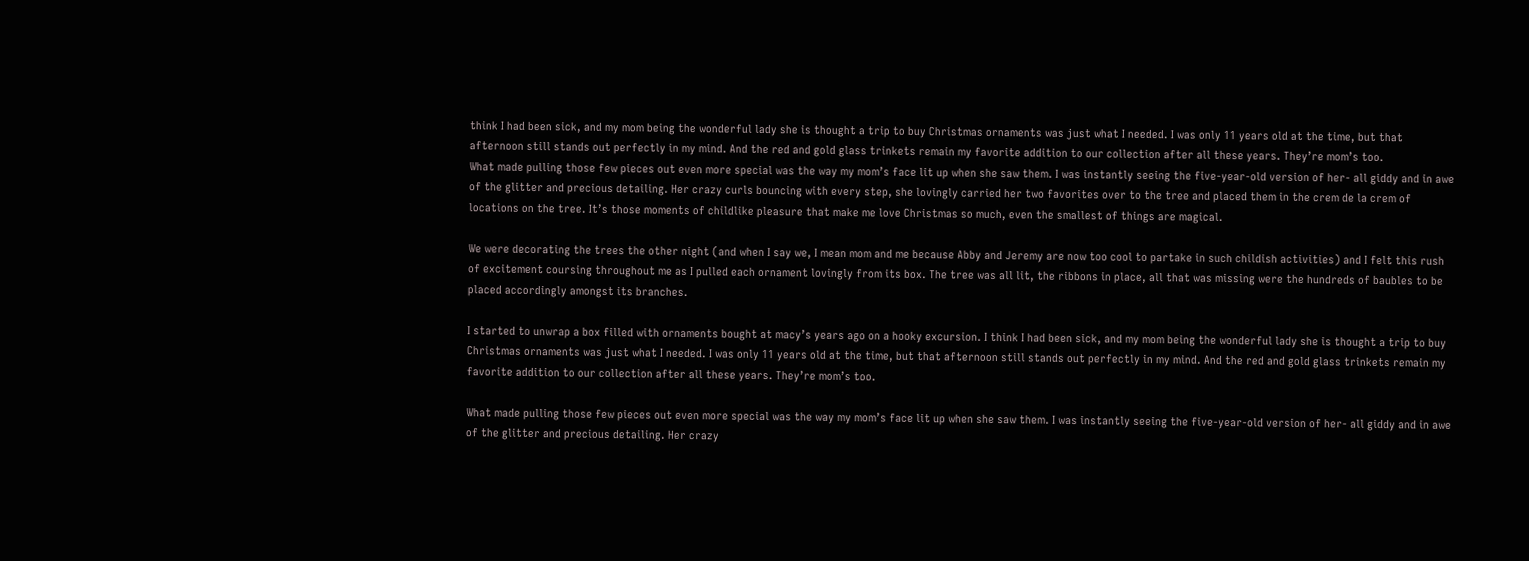think I had been sick, and my mom being the wonderful lady she is thought a trip to buy Christmas ornaments was just what I needed. I was only 11 years old at the time, but that afternoon still stands out perfectly in my mind. And the red and gold glass trinkets remain my favorite addition to our collection after all these years. They’re mom’s too.
What made pulling those few pieces out even more special was the way my mom’s face lit up when she saw them. I was instantly seeing the five-year-old version of her- all giddy and in awe of the glitter and precious detailing. Her crazy curls bouncing with every step, she lovingly carried her two favorites over to the tree and placed them in the crem de la crem of locations on the tree. It’s those moments of childlike pleasure that make me love Christmas so much, even the smallest of things are magical.

We were decorating the trees the other night (and when I say we, I mean mom and me because Abby and Jeremy are now too cool to partake in such childish activities) and I felt this rush of excitement coursing throughout me as I pulled each ornament lovingly from its box. The tree was all lit, the ribbons in place, all that was missing were the hundreds of baubles to be placed accordingly amongst its branches.

I started to unwrap a box filled with ornaments bought at macy’s years ago on a hooky excursion. I think I had been sick, and my mom being the wonderful lady she is thought a trip to buy Christmas ornaments was just what I needed. I was only 11 years old at the time, but that afternoon still stands out perfectly in my mind. And the red and gold glass trinkets remain my favorite addition to our collection after all these years. They’re mom’s too.

What made pulling those few pieces out even more special was the way my mom’s face lit up when she saw them. I was instantly seeing the five-year-old version of her- all giddy and in awe of the glitter and precious detailing. Her crazy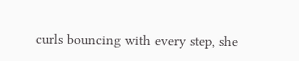curls bouncing with every step, she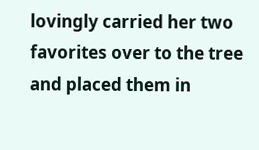lovingly carried her two favorites over to the tree and placed them in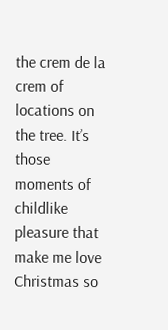the crem de la crem of locations on the tree. It’s those moments of childlike pleasure that make me love Christmas so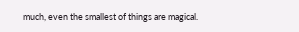much, even the smallest of things are magical.